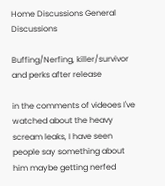Home Discussions General Discussions

Buffing/Nerfing, killer/survivor and perks after release

in the comments of videoes I've watched about the heavy scream leaks, I have seen people say something about him maybe getting nerfed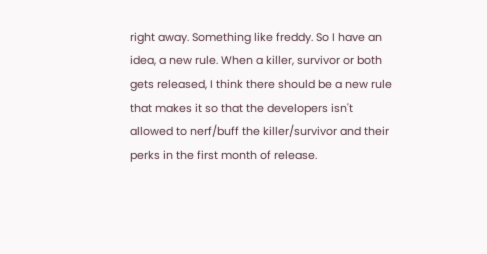right away. Something like freddy. So I have an idea, a new rule. When a killer, survivor or both gets released, I think there should be a new rule that makes it so that the developers isn't allowed to nerf/buff the killer/survivor and their perks in the first month of release.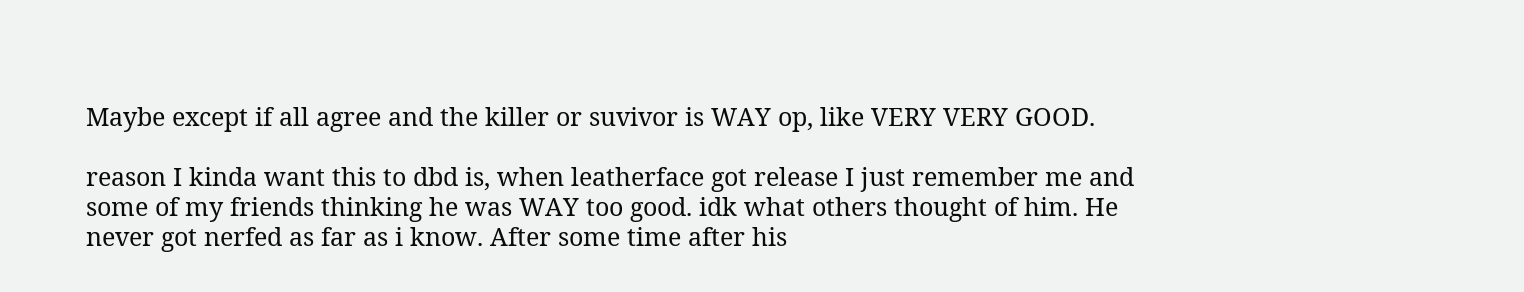Maybe except if all agree and the killer or suvivor is WAY op, like VERY VERY GOOD.

reason I kinda want this to dbd is, when leatherface got release I just remember me and some of my friends thinking he was WAY too good. idk what others thought of him. He never got nerfed as far as i know. After some time after his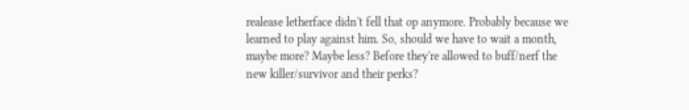realease letherface didn't fell that op anymore. Probably because we learned to play against him. So, should we have to wait a month, maybe more? Maybe less? Before they're allowed to buff/nerf the new killer/survivor and their perks?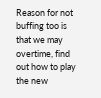Reason for not buffing too is that we may overtime, find out how to play the new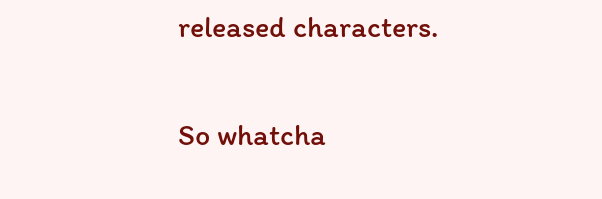released characters.

So whatcha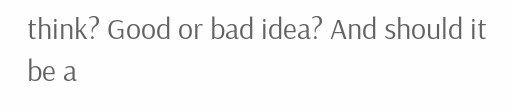think? Good or bad idea? And should it be a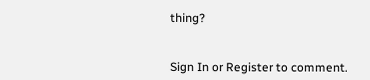thing?


Sign In or Register to comment.